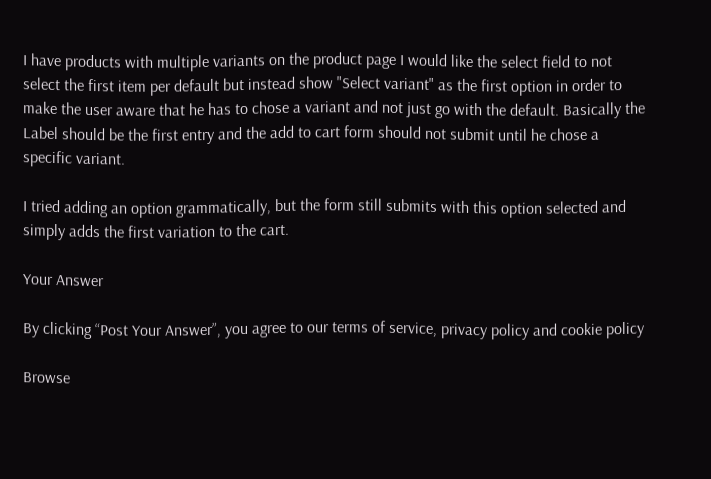I have products with multiple variants on the product page I would like the select field to not select the first item per default but instead show "Select variant" as the first option in order to make the user aware that he has to chose a variant and not just go with the default. Basically the Label should be the first entry and the add to cart form should not submit until he chose a specific variant.

I tried adding an option grammatically, but the form still submits with this option selected and simply adds the first variation to the cart.

Your Answer

By clicking “Post Your Answer”, you agree to our terms of service, privacy policy and cookie policy

Browse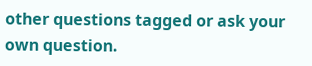other questions tagged or ask your own question.